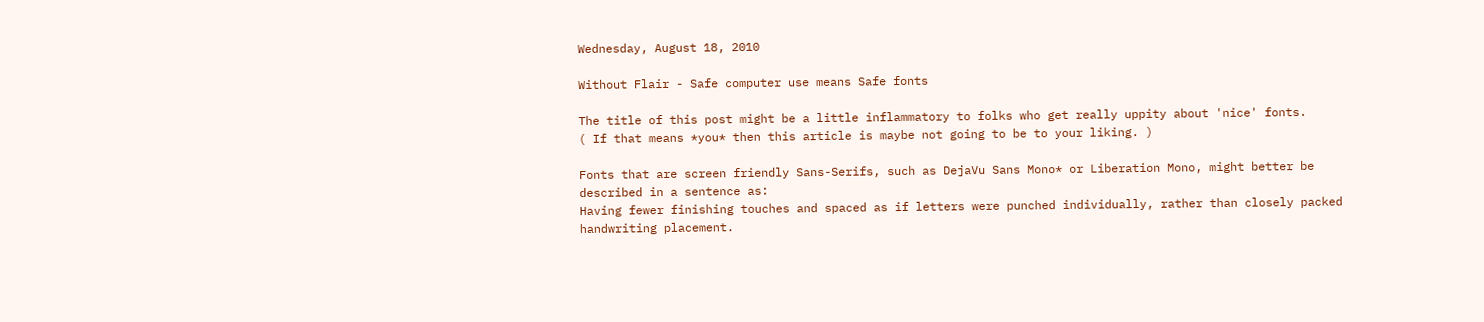Wednesday, August 18, 2010

Without Flair - Safe computer use means Safe fonts

The title of this post might be a little inflammatory to folks who get really uppity about 'nice' fonts.
( If that means *you* then this article is maybe not going to be to your liking. )

Fonts that are screen friendly Sans-Serifs, such as DejaVu Sans Mono* or Liberation Mono, might better be described in a sentence as:
Having fewer finishing touches and spaced as if letters were punched individually, rather than closely packed handwriting placement.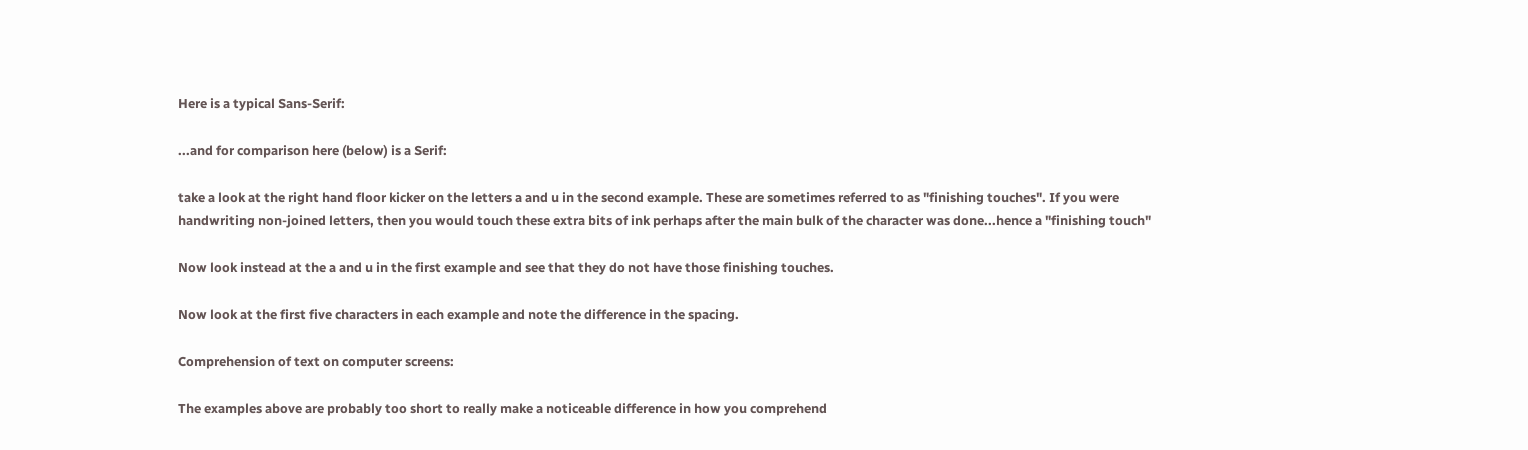Here is a typical Sans-Serif:

...and for comparison here (below) is a Serif:

take a look at the right hand floor kicker on the letters a and u in the second example. These are sometimes referred to as "finishing touches". If you were handwriting non-joined letters, then you would touch these extra bits of ink perhaps after the main bulk of the character was done...hence a "finishing touch"

Now look instead at the a and u in the first example and see that they do not have those finishing touches.

Now look at the first five characters in each example and note the difference in the spacing.

Comprehension of text on computer screens:

The examples above are probably too short to really make a noticeable difference in how you comprehend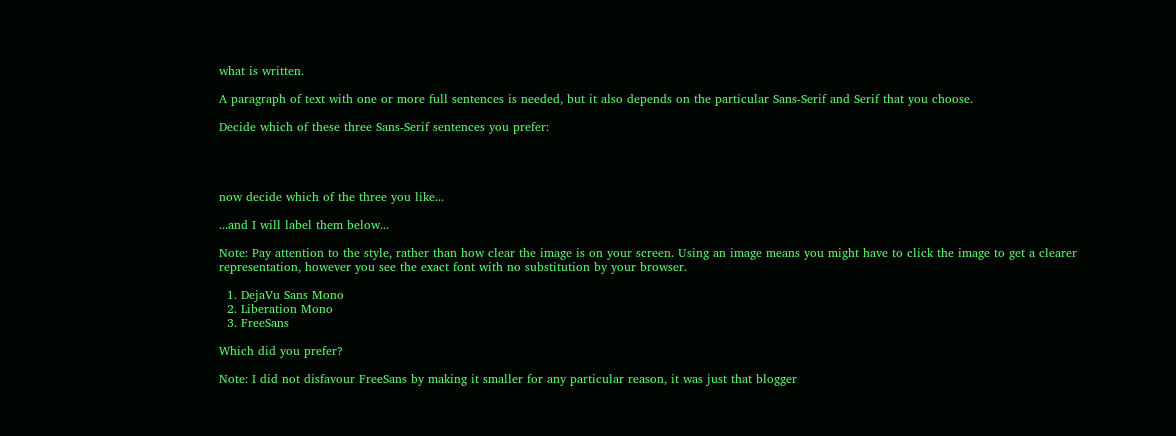what is written.

A paragraph of text with one or more full sentences is needed, but it also depends on the particular Sans-Serif and Serif that you choose.

Decide which of these three Sans-Serif sentences you prefer:




now decide which of the three you like...

...and I will label them below...

Note: Pay attention to the style, rather than how clear the image is on your screen. Using an image means you might have to click the image to get a clearer representation, however you see the exact font with no substitution by your browser.

  1. DejaVu Sans Mono
  2. Liberation Mono
  3. FreeSans

Which did you prefer?

Note: I did not disfavour FreeSans by making it smaller for any particular reason, it was just that blogger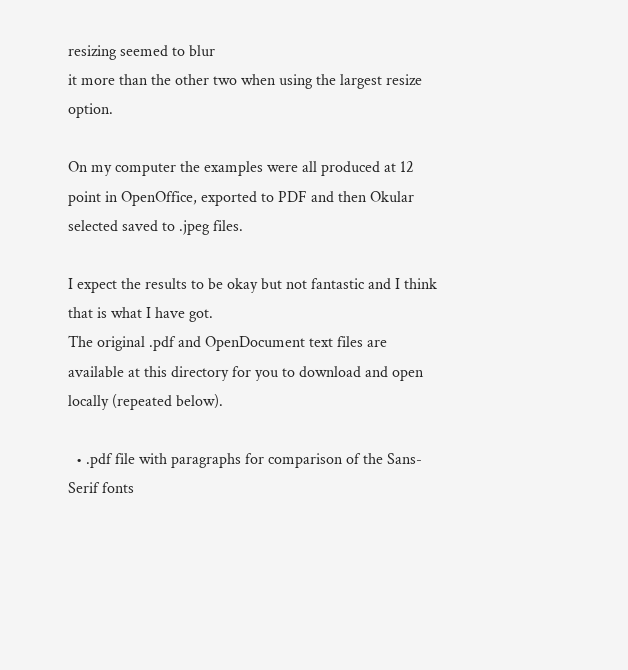resizing seemed to blur
it more than the other two when using the largest resize option.

On my computer the examples were all produced at 12 point in OpenOffice, exported to PDF and then Okular selected saved to .jpeg files.

I expect the results to be okay but not fantastic and I think that is what I have got.
The original .pdf and OpenDocument text files are available at this directory for you to download and open locally (repeated below).

  • .pdf file with paragraphs for comparison of the Sans-Serif fonts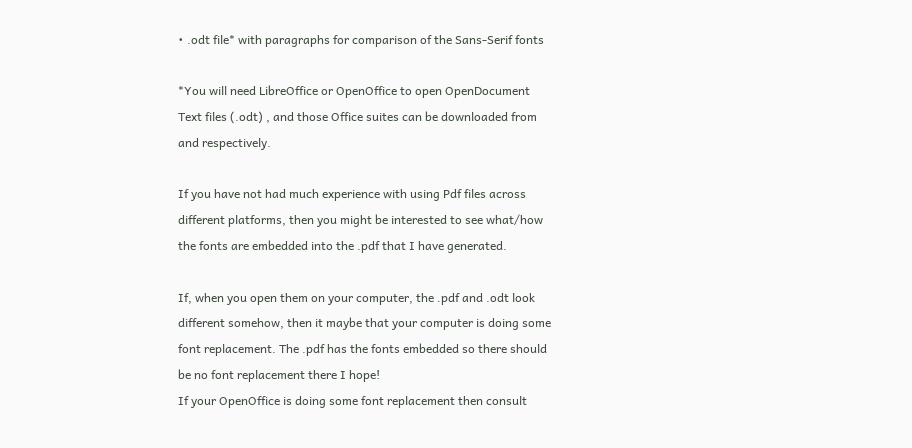• .odt file* with paragraphs for comparison of the Sans-Serif fonts

*You will need LibreOffice or OpenOffice to open OpenDocument Text files (.odt) , and those Office suites can be downloaded from and respectively.

If you have not had much experience with using Pdf files across different platforms, then you might be interested to see what/how the fonts are embedded into the .pdf that I have generated.

If, when you open them on your computer, the .pdf and .odt look different somehow, then it maybe that your computer is doing some font replacement. The .pdf has the fonts embedded so there should be no font replacement there I hope!
If your OpenOffice is doing some font replacement then consult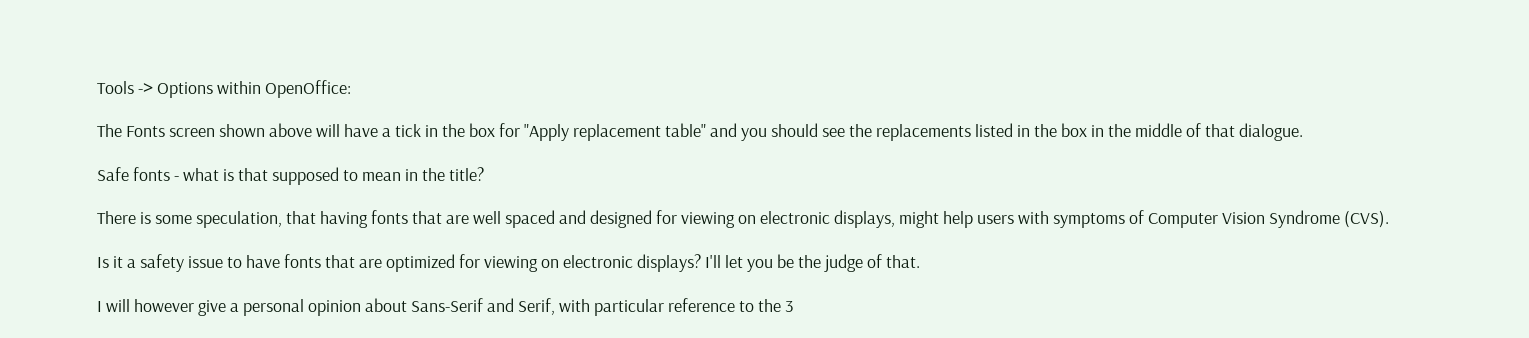Tools -> Options within OpenOffice:

The Fonts screen shown above will have a tick in the box for "Apply replacement table" and you should see the replacements listed in the box in the middle of that dialogue.

Safe fonts - what is that supposed to mean in the title?

There is some speculation, that having fonts that are well spaced and designed for viewing on electronic displays, might help users with symptoms of Computer Vision Syndrome (CVS).

Is it a safety issue to have fonts that are optimized for viewing on electronic displays? I'll let you be the judge of that.

I will however give a personal opinion about Sans-Serif and Serif, with particular reference to the 3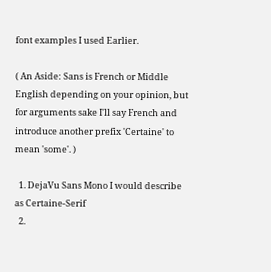font examples I used Earlier.

( An Aside: Sans is French or Middle English depending on your opinion, but for arguments sake I'll say French and introduce another prefix 'Certaine' to mean 'some'. )

  1. DejaVu Sans Mono I would describe as Certaine-Serif
  2.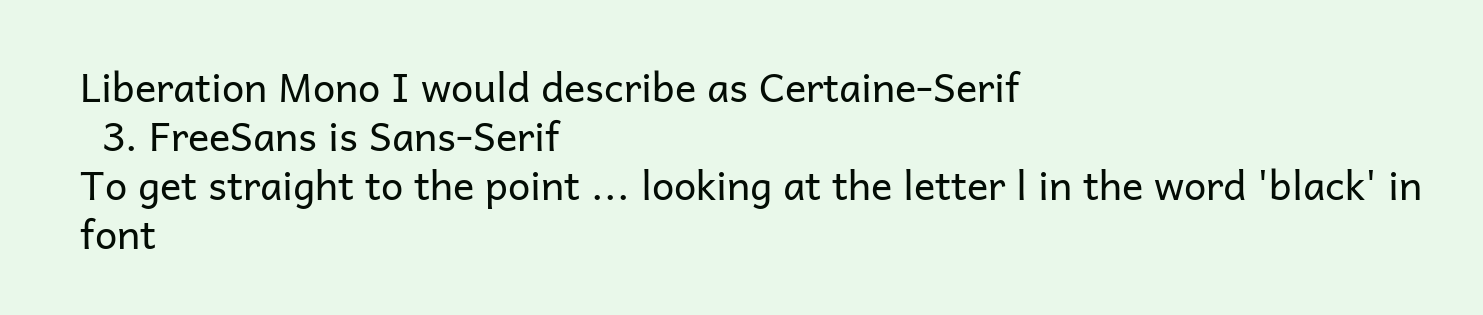Liberation Mono I would describe as Certaine-Serif
  3. FreeSans is Sans-Serif
To get straight to the point ... looking at the letter l in the word 'black' in font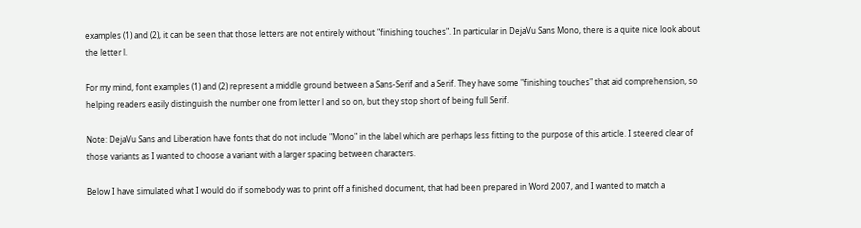examples (1) and (2), it can be seen that those letters are not entirely without "finishing touches". In particular in DejaVu Sans Mono, there is a quite nice look about the letter l.

For my mind, font examples (1) and (2) represent a middle ground between a Sans-Serif and a Serif. They have some "finishing touches" that aid comprehension, so helping readers easily distinguish the number one from letter l and so on, but they stop short of being full Serif.

Note: DejaVu Sans and Liberation have fonts that do not include "Mono" in the label which are perhaps less fitting to the purpose of this article. I steered clear of those variants as I wanted to choose a variant with a larger spacing between characters.

Below I have simulated what I would do if somebody was to print off a finished document, that had been prepared in Word 2007, and I wanted to match a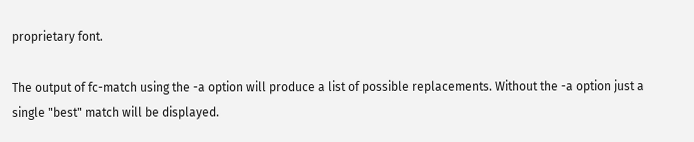proprietary font.

The output of fc-match using the -a option will produce a list of possible replacements. Without the -a option just a single "best" match will be displayed.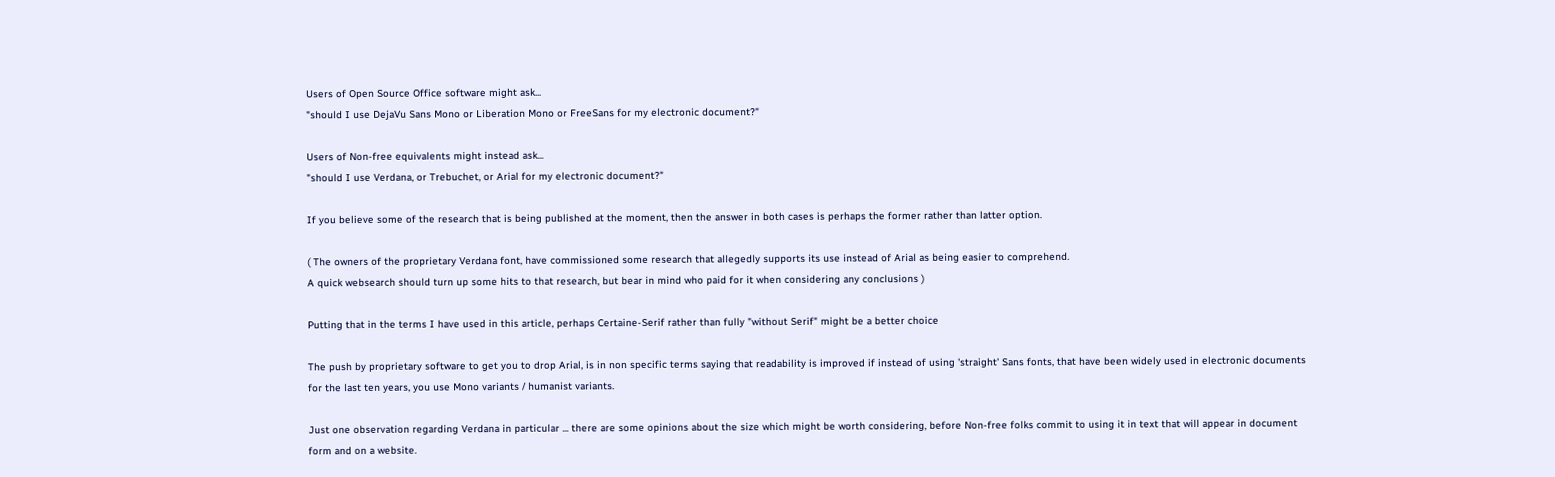Users of Open Source Office software might ask...
"should I use DejaVu Sans Mono or Liberation Mono or FreeSans for my electronic document?"

Users of Non-free equivalents might instead ask...
"should I use Verdana, or Trebuchet, or Arial for my electronic document?"

If you believe some of the research that is being published at the moment, then the answer in both cases is perhaps the former rather than latter option.

( The owners of the proprietary Verdana font, have commissioned some research that allegedly supports its use instead of Arial as being easier to comprehend.
A quick websearch should turn up some hits to that research, but bear in mind who paid for it when considering any conclusions )

Putting that in the terms I have used in this article, perhaps Certaine-Serif rather than fully "without Serif" might be a better choice

The push by proprietary software to get you to drop Arial, is in non specific terms saying that readability is improved if instead of using 'straight' Sans fonts, that have been widely used in electronic documents for the last ten years, you use Mono variants / humanist variants.

Just one observation regarding Verdana in particular ... there are some opinions about the size which might be worth considering, before Non-free folks commit to using it in text that will appear in document form and on a website.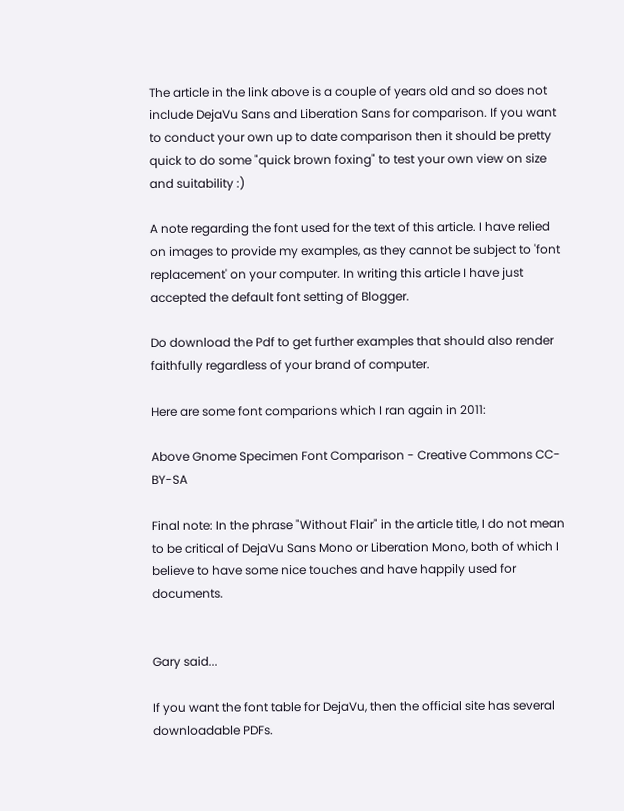The article in the link above is a couple of years old and so does not include DejaVu Sans and Liberation Sans for comparison. If you want to conduct your own up to date comparison then it should be pretty quick to do some "quick brown foxing" to test your own view on size and suitability :)

A note regarding the font used for the text of this article. I have relied on images to provide my examples, as they cannot be subject to 'font replacement' on your computer. In writing this article I have just accepted the default font setting of Blogger.

Do download the Pdf to get further examples that should also render faithfully regardless of your brand of computer.

Here are some font comparions which I ran again in 2011:

Above Gnome Specimen Font Comparison - Creative Commons CC-BY-SA

Final note: In the phrase "Without Flair" in the article title, I do not mean to be critical of DejaVu Sans Mono or Liberation Mono, both of which I believe to have some nice touches and have happily used for documents.


Gary said...

If you want the font table for DejaVu, then the official site has several downloadable PDFs.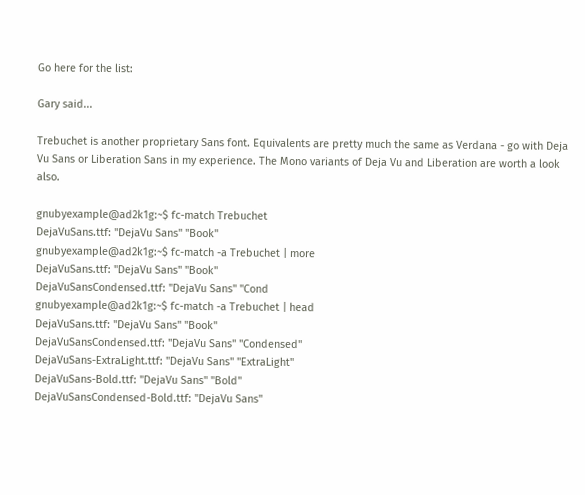Go here for the list:

Gary said...

Trebuchet is another proprietary Sans font. Equivalents are pretty much the same as Verdana - go with Deja Vu Sans or Liberation Sans in my experience. The Mono variants of Deja Vu and Liberation are worth a look also.

gnubyexample@ad2k1g:~$ fc-match Trebuchet
DejaVuSans.ttf: "DejaVu Sans" "Book"
gnubyexample@ad2k1g:~$ fc-match -a Trebuchet | more
DejaVuSans.ttf: "DejaVu Sans" "Book"
DejaVuSansCondensed.ttf: "DejaVu Sans" "Cond
gnubyexample@ad2k1g:~$ fc-match -a Trebuchet | head
DejaVuSans.ttf: "DejaVu Sans" "Book"
DejaVuSansCondensed.ttf: "DejaVu Sans" "Condensed"
DejaVuSans-ExtraLight.ttf: "DejaVu Sans" "ExtraLight"
DejaVuSans-Bold.ttf: "DejaVu Sans" "Bold"
DejaVuSansCondensed-Bold.ttf: "DejaVu Sans"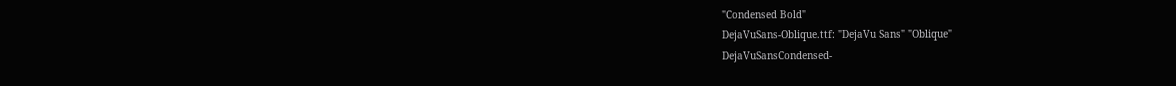"Condensed Bold"
DejaVuSans-Oblique.ttf: "DejaVu Sans" "Oblique"
DejaVuSansCondensed-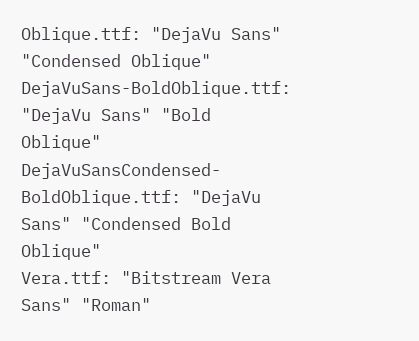Oblique.ttf: "DejaVu Sans" "Condensed Oblique"
DejaVuSans-BoldOblique.ttf: "DejaVu Sans" "Bold Oblique"
DejaVuSansCondensed-BoldOblique.ttf: "DejaVu Sans" "Condensed Bold Oblique"
Vera.ttf: "Bitstream Vera Sans" "Roman"